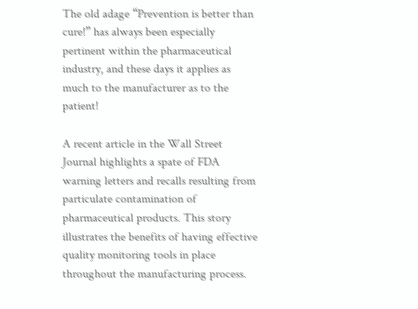The old adage “Prevention is better than cure!” has always been especially pertinent within the pharmaceutical industry, and these days it applies as much to the manufacturer as to the patient!

A recent article in the Wall Street Journal highlights a spate of FDA warning letters and recalls resulting from particulate contamination of pharmaceutical products. This story illustrates the benefits of having effective quality monitoring tools in place throughout the manufacturing process.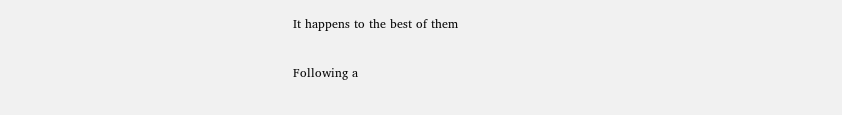It happens to the best of them

Following a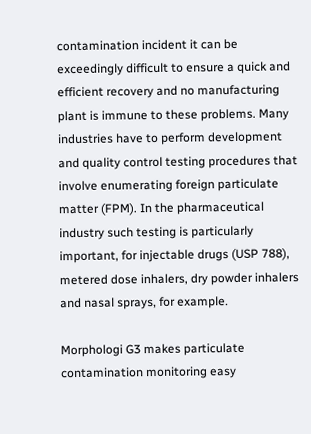contamination incident it can be exceedingly difficult to ensure a quick and efficient recovery and no manufacturing plant is immune to these problems. Many industries have to perform development and quality control testing procedures that involve enumerating foreign particulate matter (FPM). In the pharmaceutical industry such testing is particularly important, for injectable drugs (USP 788), metered dose inhalers, dry powder inhalers and nasal sprays, for example.

Morphologi G3 makes particulate contamination monitoring easy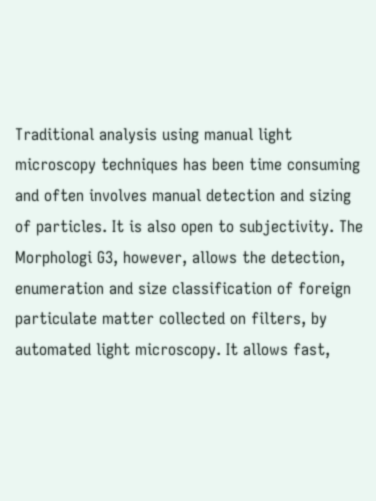Traditional analysis using manual light microscopy techniques has been time consuming and often involves manual detection and sizing of particles. It is also open to subjectivity. The Morphologi G3, however, allows the detection, enumeration and size classification of foreign particulate matter collected on filters, by automated light microscopy. It allows fast,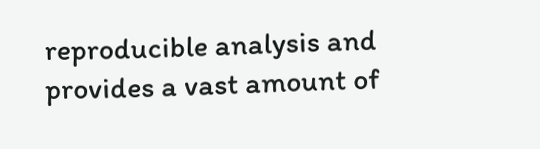reproducible analysis and provides a vast amount of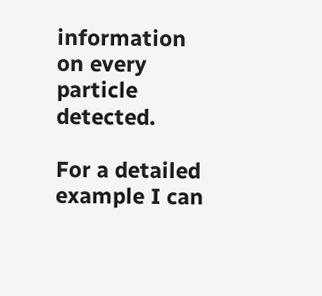information on every particle detected.

For a detailed example I can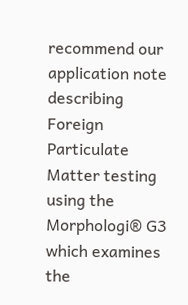recommend our application note describing Foreign Particulate Matter testing using the Morphologi® G3  which examines the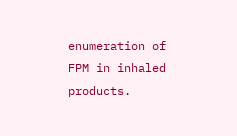enumeration of FPM in inhaled products.